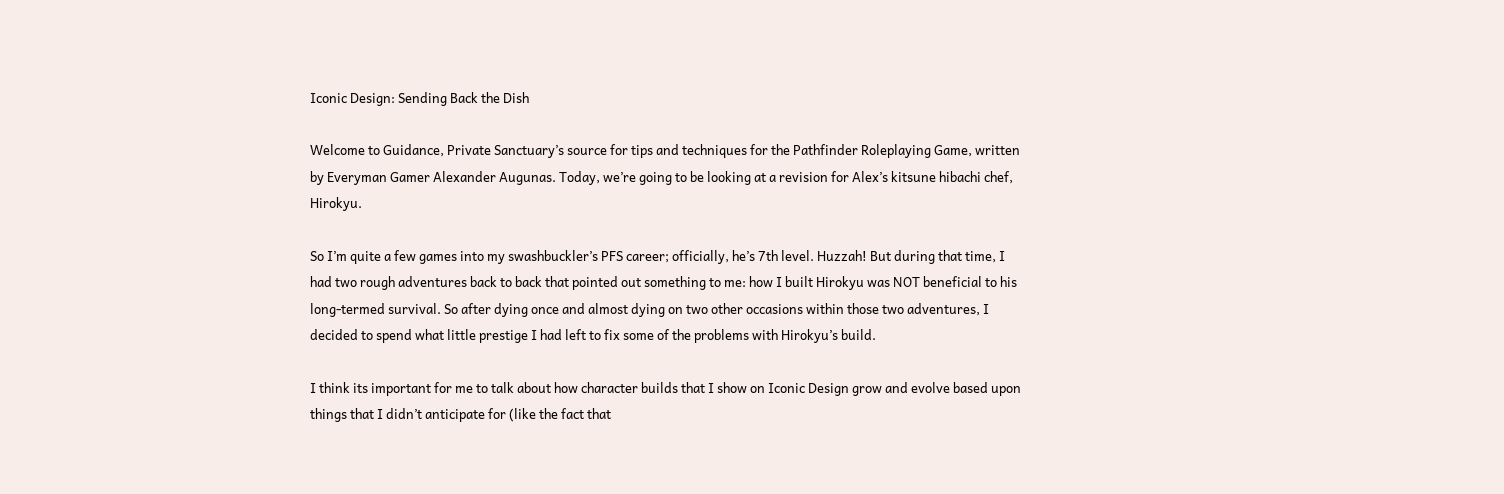Iconic Design: Sending Back the Dish

Welcome to Guidance, Private Sanctuary’s source for tips and techniques for the Pathfinder Roleplaying Game, written by Everyman Gamer Alexander Augunas. Today, we’re going to be looking at a revision for Alex’s kitsune hibachi chef, Hirokyu.

So I’m quite a few games into my swashbuckler’s PFS career; officially, he’s 7th level. Huzzah! But during that time, I had two rough adventures back to back that pointed out something to me: how I built Hirokyu was NOT beneficial to his long-termed survival. So after dying once and almost dying on two other occasions within those two adventures, I decided to spend what little prestige I had left to fix some of the problems with Hirokyu’s build.

I think its important for me to talk about how character builds that I show on Iconic Design grow and evolve based upon things that I didn’t anticipate for (like the fact that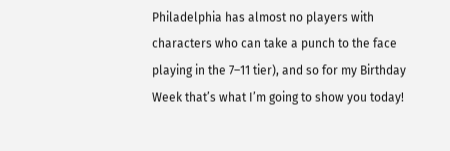Philadelphia has almost no players with characters who can take a punch to the face playing in the 7–11 tier), and so for my Birthday Week that’s what I’m going to show you today!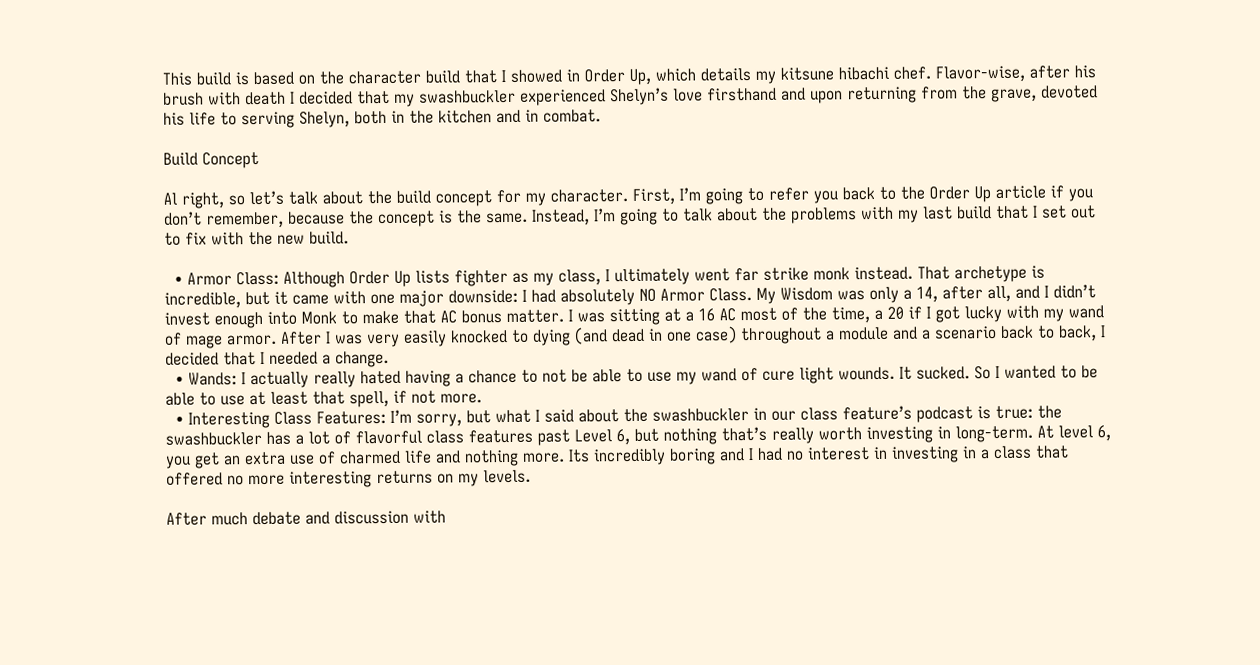This build is based on the character build that I showed in Order Up, which details my kitsune hibachi chef. Flavor-wise, after his brush with death I decided that my swashbuckler experienced Shelyn’s love firsthand and upon returning from the grave, devoted his life to serving Shelyn, both in the kitchen and in combat.

Build Concept

Al right, so let’s talk about the build concept for my character. First, I’m going to refer you back to the Order Up article if you don’t remember, because the concept is the same. Instead, I’m going to talk about the problems with my last build that I set out to fix with the new build.

  • Armor Class: Although Order Up lists fighter as my class, I ultimately went far strike monk instead. That archetype is incredible, but it came with one major downside: I had absolutely NO Armor Class. My Wisdom was only a 14, after all, and I didn’t invest enough into Monk to make that AC bonus matter. I was sitting at a 16 AC most of the time, a 20 if I got lucky with my wand of mage armor. After I was very easily knocked to dying (and dead in one case) throughout a module and a scenario back to back, I decided that I needed a change.
  • Wands: I actually really hated having a chance to not be able to use my wand of cure light wounds. It sucked. So I wanted to be able to use at least that spell, if not more.
  • Interesting Class Features: I’m sorry, but what I said about the swashbuckler in our class feature’s podcast is true: the swashbuckler has a lot of flavorful class features past Level 6, but nothing that’s really worth investing in long-term. At level 6, you get an extra use of charmed life and nothing more. Its incredibly boring and I had no interest in investing in a class that offered no more interesting returns on my levels.

After much debate and discussion with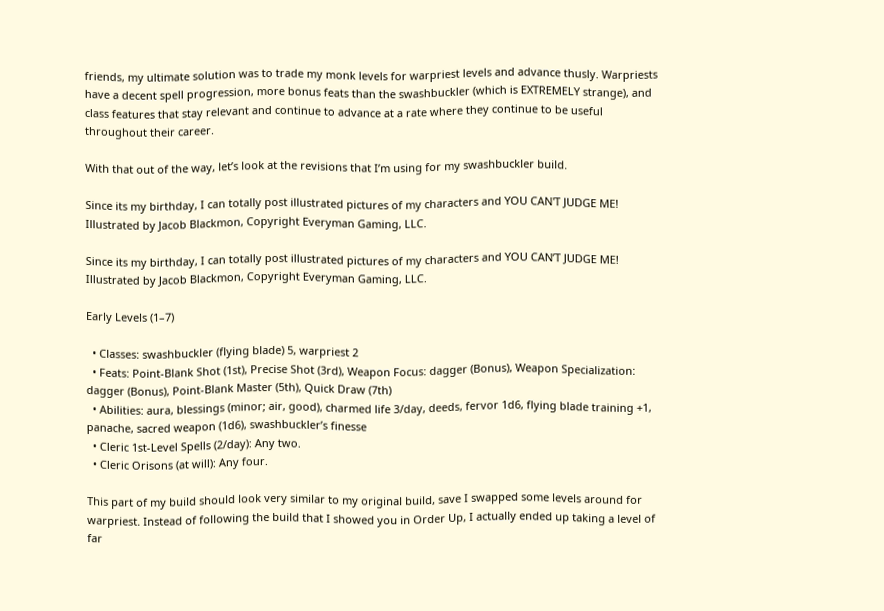friends, my ultimate solution was to trade my monk levels for warpriest levels and advance thusly. Warpriests have a decent spell progression, more bonus feats than the swashbuckler (which is EXTREMELY strange), and class features that stay relevant and continue to advance at a rate where they continue to be useful throughout their career.

With that out of the way, let’s look at the revisions that I’m using for my swashbuckler build.

Since its my birthday, I can totally post illustrated pictures of my characters and YOU CAN'T JUDGE ME!  Illustrated by Jacob Blackmon, Copyright Everyman Gaming, LLC.

Since its my birthday, I can totally post illustrated pictures of my characters and YOU CAN’T JUDGE ME!
Illustrated by Jacob Blackmon, Copyright Everyman Gaming, LLC.

Early Levels (1–7)

  • Classes: swashbuckler (flying blade) 5, warpriest 2
  • Feats: Point-Blank Shot (1st), Precise Shot (3rd), Weapon Focus: dagger (Bonus), Weapon Specialization: dagger (Bonus), Point-Blank Master (5th), Quick Draw (7th)
  • Abilities: aura, blessings (minor; air, good), charmed life 3/day, deeds, fervor 1d6, flying blade training +1, panache, sacred weapon (1d6), swashbuckler’s finesse
  • Cleric 1st-Level Spells (2/day): Any two.
  • Cleric Orisons (at will): Any four.

This part of my build should look very similar to my original build, save I swapped some levels around for warpriest. Instead of following the build that I showed you in Order Up, I actually ended up taking a level of far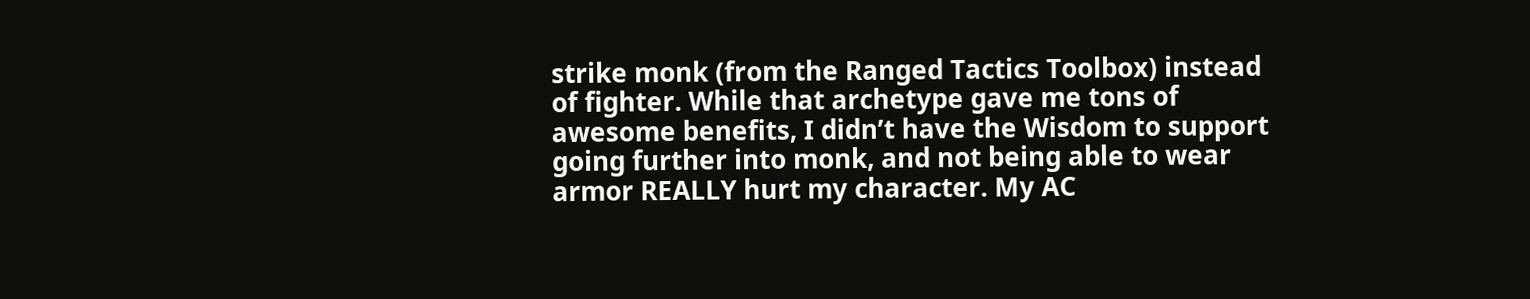strike monk (from the Ranged Tactics Toolbox) instead of fighter. While that archetype gave me tons of awesome benefits, I didn’t have the Wisdom to support going further into monk, and not being able to wear armor REALLY hurt my character. My AC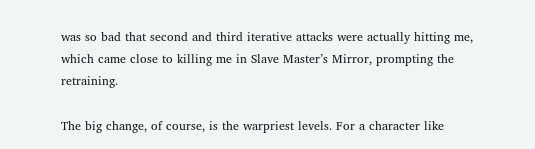was so bad that second and third iterative attacks were actually hitting me, which came close to killing me in Slave Master’s Mirror, prompting the retraining.

The big change, of course, is the warpriest levels. For a character like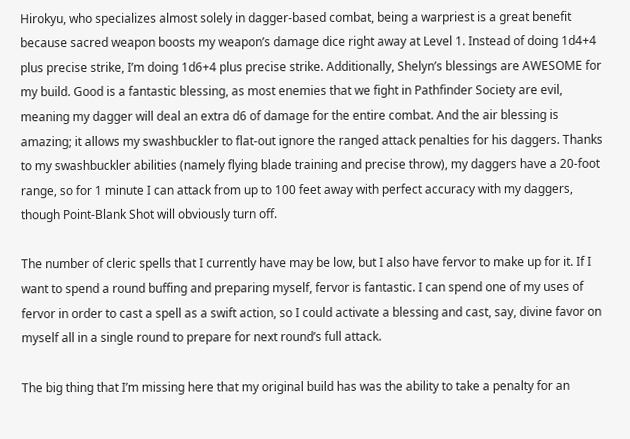Hirokyu, who specializes almost solely in dagger-based combat, being a warpriest is a great benefit because sacred weapon boosts my weapon’s damage dice right away at Level 1. Instead of doing 1d4+4 plus precise strike, I’m doing 1d6+4 plus precise strike. Additionally, Shelyn’s blessings are AWESOME for my build. Good is a fantastic blessing, as most enemies that we fight in Pathfinder Society are evil, meaning my dagger will deal an extra d6 of damage for the entire combat. And the air blessing is amazing; it allows my swashbuckler to flat-out ignore the ranged attack penalties for his daggers. Thanks to my swashbuckler abilities (namely flying blade training and precise throw), my daggers have a 20-foot range, so for 1 minute I can attack from up to 100 feet away with perfect accuracy with my daggers, though Point-Blank Shot will obviously turn off.

The number of cleric spells that I currently have may be low, but I also have fervor to make up for it. If I want to spend a round buffing and preparing myself, fervor is fantastic. I can spend one of my uses of fervor in order to cast a spell as a swift action, so I could activate a blessing and cast, say, divine favor on myself all in a single round to prepare for next round’s full attack.

The big thing that I’m missing here that my original build has was the ability to take a penalty for an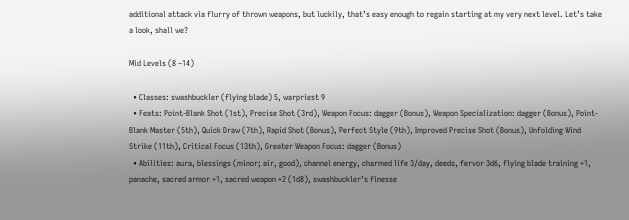additional attack via flurry of thrown weapons, but luckily, that’s easy enough to regain starting at my very next level. Let’s take a look, shall we?

Mid Levels (8 –14)

  • Classes: swashbuckler (flying blade) 5, warpriest 9
  • Feats: Point-Blank Shot (1st), Precise Shot (3rd), Weapon Focus: dagger (Bonus), Weapon Specialization: dagger (Bonus), Point-Blank Master (5th), Quick Draw (7th), Rapid Shot (Bonus), Perfect Style (9th), Improved Precise Shot (Bonus), Unfolding Wind Strike (11th), Critical Focus (13th), Greater Weapon Focus: dagger (Bonus)
  • Abilities: aura, blessings (minor; air, good), channel energy, charmed life 3/day, deeds, fervor 3d6, flying blade training +1, panache, sacred armor +1, sacred weapon +2 (1d8), swashbuckler’s finesse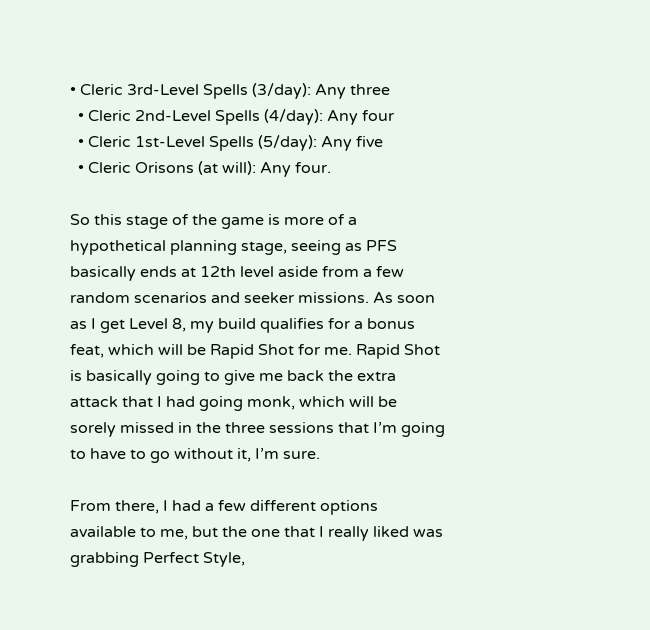• Cleric 3rd-Level Spells (3/day): Any three
  • Cleric 2nd-Level Spells (4/day): Any four
  • Cleric 1st-Level Spells (5/day): Any five
  • Cleric Orisons (at will): Any four.

So this stage of the game is more of a hypothetical planning stage, seeing as PFS basically ends at 12th level aside from a few random scenarios and seeker missions. As soon as I get Level 8, my build qualifies for a bonus feat, which will be Rapid Shot for me. Rapid Shot is basically going to give me back the extra attack that I had going monk, which will be sorely missed in the three sessions that I’m going to have to go without it, I’m sure.

From there, I had a few different options available to me, but the one that I really liked was grabbing Perfect Style,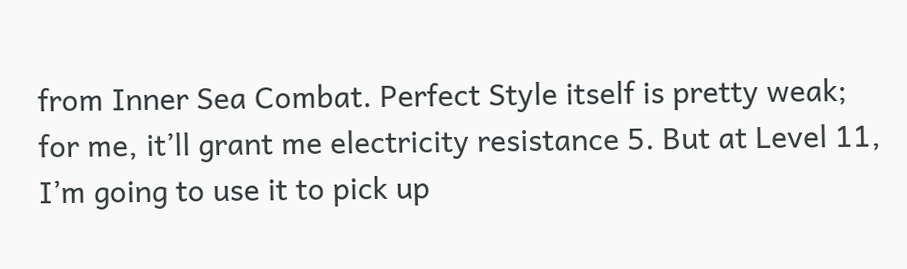from Inner Sea Combat. Perfect Style itself is pretty weak; for me, it’ll grant me electricity resistance 5. But at Level 11, I’m going to use it to pick up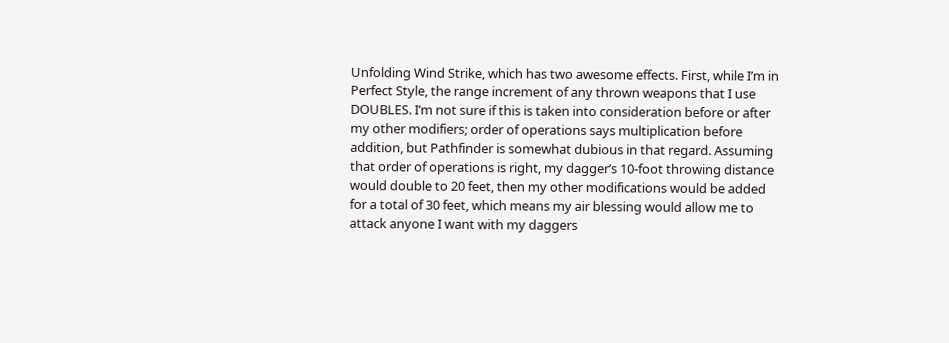Unfolding Wind Strike, which has two awesome effects. First, while I’m in Perfect Style, the range increment of any thrown weapons that I use DOUBLES. I’m not sure if this is taken into consideration before or after my other modifiers; order of operations says multiplication before addition, but Pathfinder is somewhat dubious in that regard. Assuming that order of operations is right, my dagger’s 10-foot throwing distance would double to 20 feet, then my other modifications would be added for a total of 30 feet, which means my air blessing would allow me to attack anyone I want with my daggers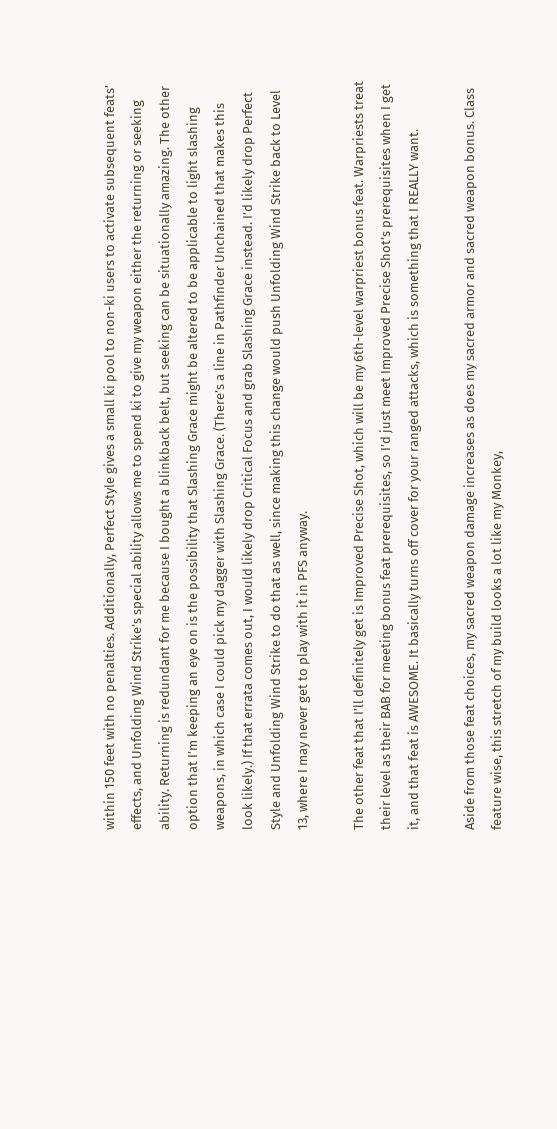within 150 feet with no penalties. Additionally, Perfect Style gives a small ki pool to non-ki users to activate subsequent feats’ effects, and Unfolding Wind Strike’s special ability allows me to spend ki to give my weapon either the returning or seeking ability. Returning is redundant for me because I bought a blinkback belt, but seeking can be situationally amazing. The other option that I’m keeping an eye on is the possibility that Slashing Grace might be altered to be applicable to light slashing weapons, in which case I could pick my dagger with Slashing Grace. (There’s a line in Pathfinder Unchained that makes this look likely.) If that errata comes out, I would likely drop Critical Focus and grab Slashing Grace instead. I’d likely drop Perfect Style and Unfolding Wind Strike to do that as well, since making this change would push Unfolding Wind Strike back to Level 13, where I may never get to play with it in PFS anyway.

The other feat that I’ll definitely get is Improved Precise Shot, which will be my 6th-level warpriest bonus feat. Warpriests treat their level as their BAB for meeting bonus feat prerequisites, so I’d just meet Improved Precise Shot’s prerequisites when I get it, and that feat is AWESOME. It basically turns off cover for your ranged attacks, which is something that I REALLY want.

Aside from those feat choices, my sacred weapon damage increases as does my sacred armor and sacred weapon bonus. Class feature wise, this stretch of my build looks a lot like my Monkey,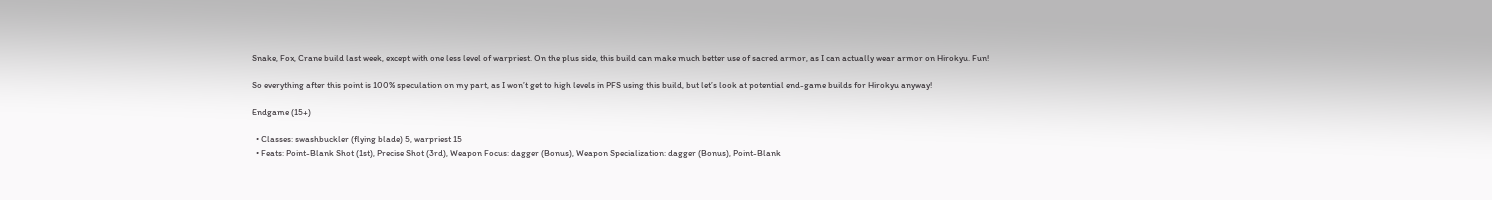Snake, Fox, Crane build last week, except with one less level of warpriest. On the plus side, this build can make much better use of sacred armor, as I can actually wear armor on Hirokyu. Fun!

So everything after this point is 100% speculation on my part, as I won’t get to high levels in PFS using this build, but let’s look at potential end-game builds for Hirokyu anyway!

Endgame (15+)

  • Classes: swashbuckler (flying blade) 5, warpriest 15
  • Feats: Point-Blank Shot (1st), Precise Shot (3rd), Weapon Focus: dagger (Bonus), Weapon Specialization: dagger (Bonus), Point-Blank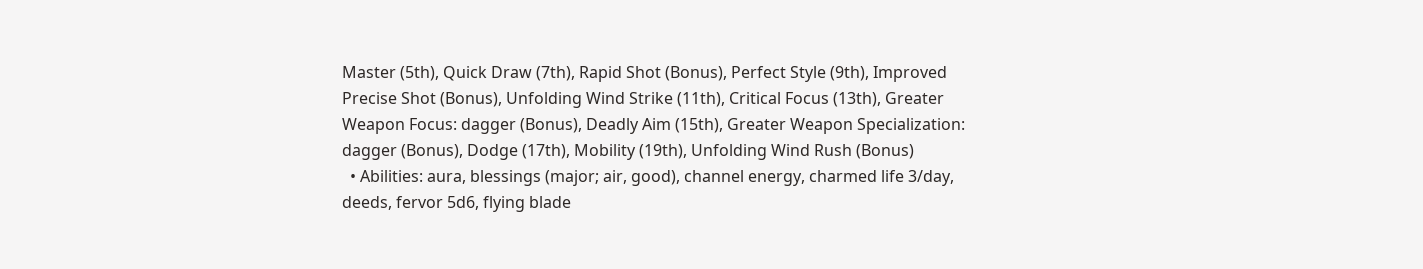Master (5th), Quick Draw (7th), Rapid Shot (Bonus), Perfect Style (9th), Improved Precise Shot (Bonus), Unfolding Wind Strike (11th), Critical Focus (13th), Greater Weapon Focus: dagger (Bonus), Deadly Aim (15th), Greater Weapon Specialization: dagger (Bonus), Dodge (17th), Mobility (19th), Unfolding Wind Rush (Bonus)
  • Abilities: aura, blessings (major; air, good), channel energy, charmed life 3/day, deeds, fervor 5d6, flying blade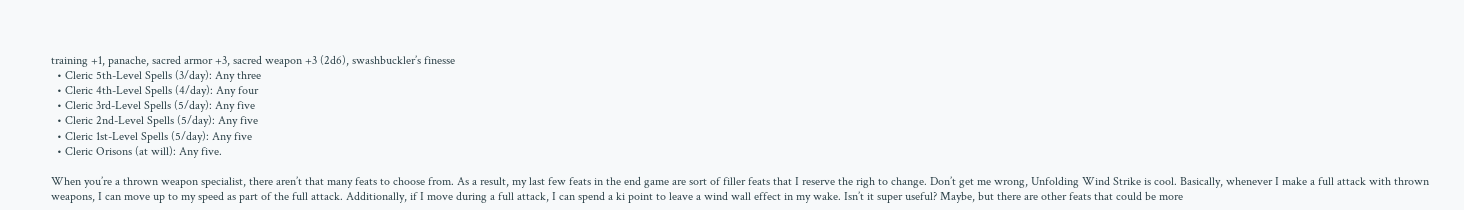training +1, panache, sacred armor +3, sacred weapon +3 (2d6), swashbuckler’s finesse
  • Cleric 5th-Level Spells (3/day): Any three
  • Cleric 4th-Level Spells (4/day): Any four
  • Cleric 3rd-Level Spells (5/day): Any five
  • Cleric 2nd-Level Spells (5/day): Any five
  • Cleric 1st-Level Spells (5/day): Any five
  • Cleric Orisons (at will): Any five.

When you’re a thrown weapon specialist, there aren’t that many feats to choose from. As a result, my last few feats in the end game are sort of filler feats that I reserve the righ to change. Don’t get me wrong, Unfolding Wind Strike is cool. Basically, whenever I make a full attack with thrown weapons, I can move up to my speed as part of the full attack. Additionally, if I move during a full attack, I can spend a ki point to leave a wind wall effect in my wake. Isn’t it super useful? Maybe, but there are other feats that could be more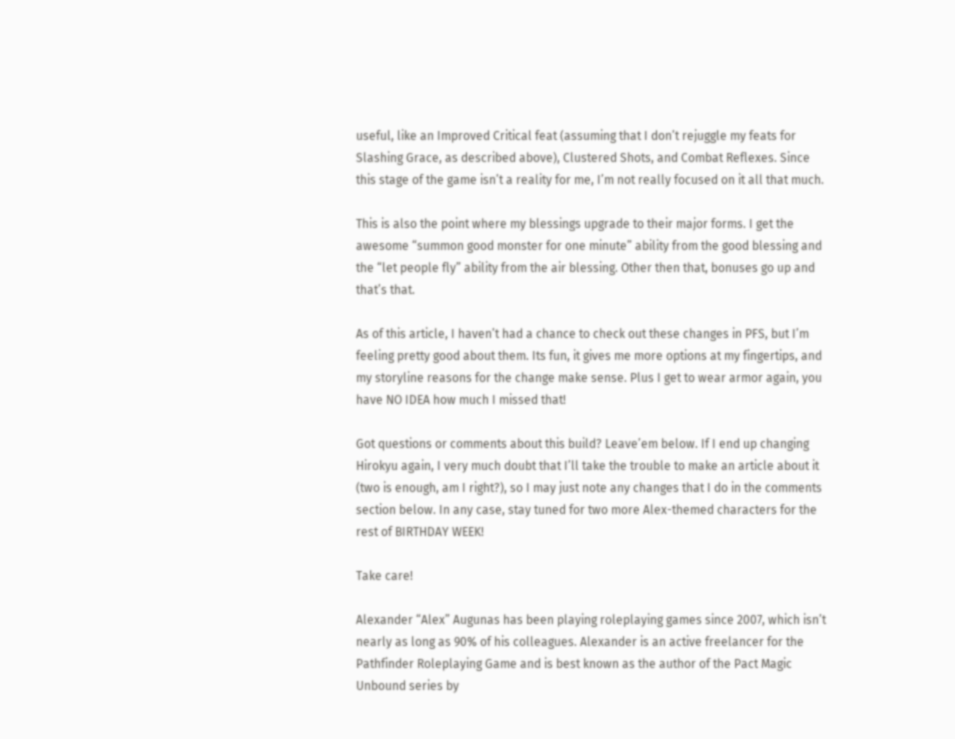useful, like an Improved Critical feat (assuming that I don’t rejuggle my feats for Slashing Grace, as described above), Clustered Shots, and Combat Reflexes. Since this stage of the game isn’t a reality for me, I’m not really focused on it all that much.

This is also the point where my blessings upgrade to their major forms. I get the awesome “summon good monster for one minute” ability from the good blessing and the “let people fly” ability from the air blessing. Other then that, bonuses go up and that’s that.

As of this article, I haven’t had a chance to check out these changes in PFS, but I’m feeling pretty good about them. Its fun, it gives me more options at my fingertips, and my storyline reasons for the change make sense. Plus I get to wear armor again, you have NO IDEA how much I missed that!

Got questions or comments about this build? Leave’em below. If I end up changing Hirokyu again, I very much doubt that I’ll take the trouble to make an article about it (two is enough, am I right?), so I may just note any changes that I do in the comments section below. In any case, stay tuned for two more Alex-themed characters for the rest of BIRTHDAY WEEK!

Take care!

Alexander “Alex” Augunas has been playing roleplaying games since 2007, which isn’t nearly as long as 90% of his colleagues. Alexander is an active freelancer for the Pathfinder Roleplaying Game and is best known as the author of the Pact Magic Unbound series by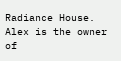Radiance House. Alex is the owner of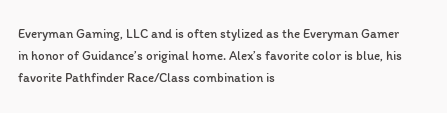Everyman Gaming, LLC and is often stylized as the Everyman Gamer in honor of Guidance’s original home. Alex’s favorite color is blue, his favorite Pathfinder Race/Class combination is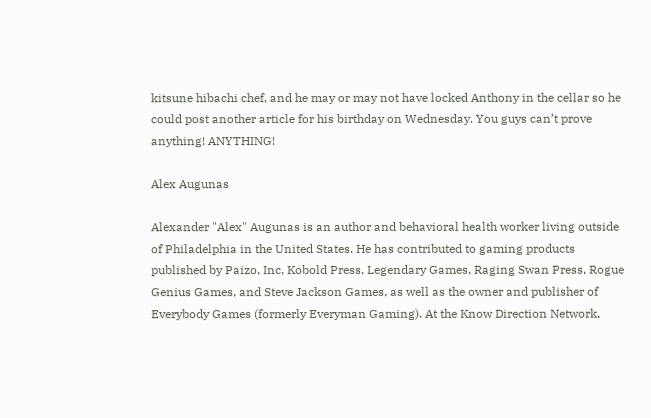kitsune hibachi chef, and he may or may not have locked Anthony in the cellar so he could post another article for his birthday on Wednesday. You guys can’t prove anything! ANYTHING!

Alex Augunas

Alexander "Alex" Augunas is an author and behavioral health worker living outside of Philadelphia in the United States. He has contributed to gaming products published by Paizo, Inc, Kobold Press, Legendary Games, Raging Swan Press, Rogue Genius Games, and Steve Jackson Games, as well as the owner and publisher of Everybody Games (formerly Everyman Gaming). At the Know Direction Network,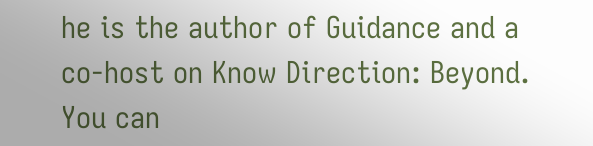he is the author of Guidance and a co-host on Know Direction: Beyond. You can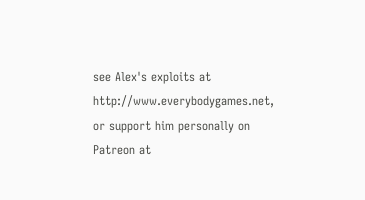see Alex's exploits at http://www.everybodygames.net, or support him personally on Patreon at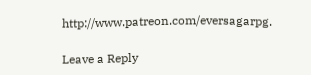http://www.patreon.com/eversagarpg.

Leave a Reply